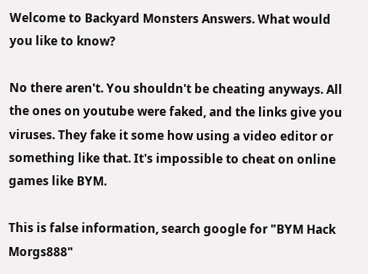Welcome to Backyard Monsters Answers. What would you like to know?

No there aren't. You shouldn't be cheating anyways. All the ones on youtube were faked, and the links give you viruses. They fake it some how using a video editor or something like that. It's impossible to cheat on online games like BYM.

This is false information, search google for "BYM Hack Morgs888"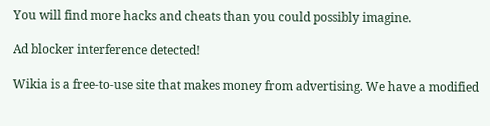You will find more hacks and cheats than you could possibly imagine.

Ad blocker interference detected!

Wikia is a free-to-use site that makes money from advertising. We have a modified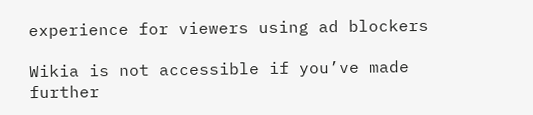experience for viewers using ad blockers

Wikia is not accessible if you’ve made further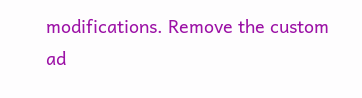modifications. Remove the custom ad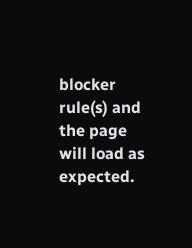blocker rule(s) and the page will load as expected.